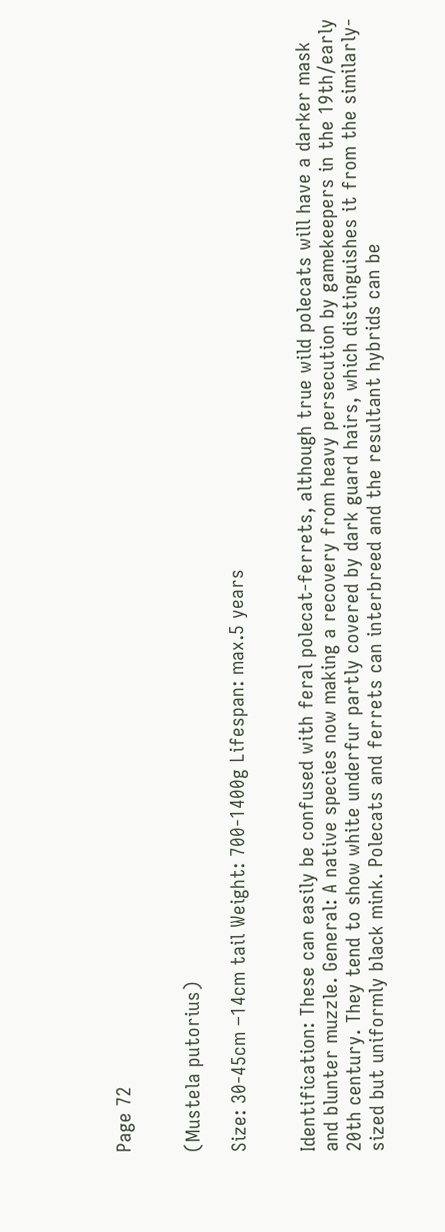Page 72


(Mustela putorius)

Size: 30-45cm –14cm tail Weight: 700-1400g Lifespan: max.5 years


Identification: These can easily be confused with feral polecat-ferrets, although true wild polecats will have a darker mask and blunter muzzle. General: A native species now making a recovery from heavy persecution by gamekeepers in the 19th/early 20th century. They tend to show white underfur partly covered by dark guard hairs, which distinguishes it from the similarly-sized but uniformly black mink. Polecats and ferrets can interbreed and the resultant hybrids can be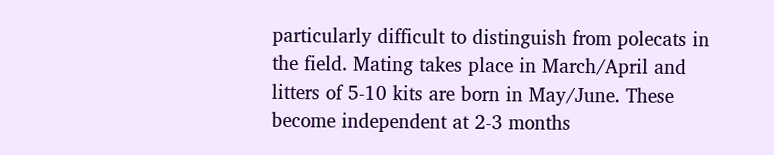particularly difficult to distinguish from polecats in the field. Mating takes place in March/April and litters of 5-10 kits are born in May/June. These become independent at 2-3 months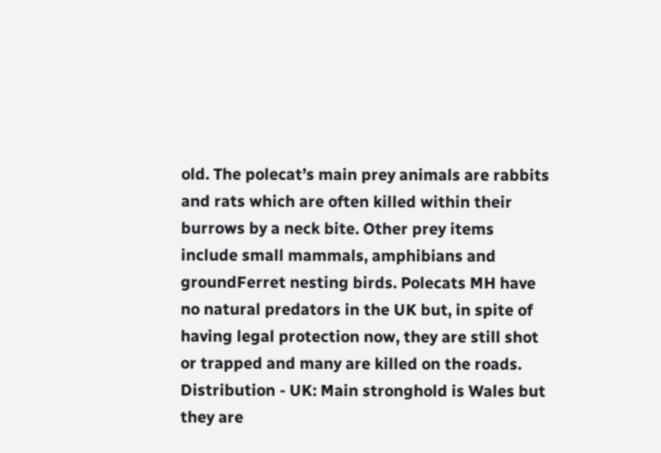old. The polecat’s main prey animals are rabbits and rats which are often killed within their burrows by a neck bite. Other prey items include small mammals, amphibians and groundFerret nesting birds. Polecats MH have no natural predators in the UK but, in spite of having legal protection now, they are still shot or trapped and many are killed on the roads. Distribution - UK: Main stronghold is Wales but they are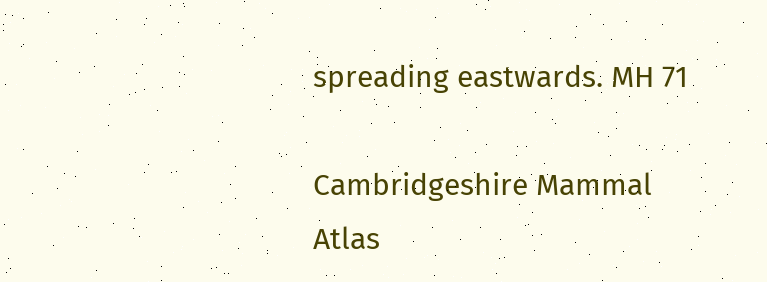spreading eastwards. MH 71

Cambridgeshire Mammal Atlas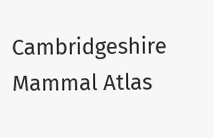Cambridgeshire Mammal Atlas